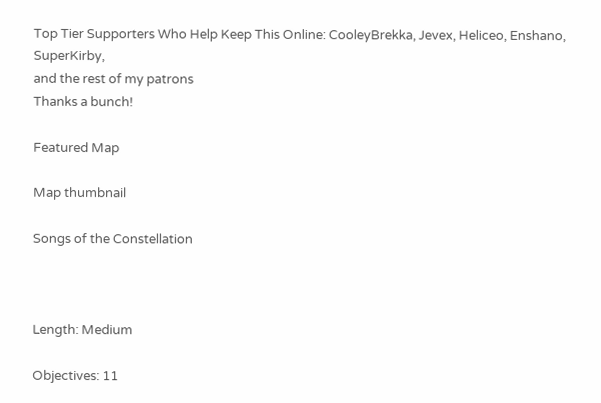Top Tier Supporters Who Help Keep This Online: CooleyBrekka, Jevex, Heliceo, Enshano, SuperKirby,
and the rest of my patrons
Thanks a bunch!

Featured Map

Map thumbnail

Songs of the Constellation



Length: Medium

Objectives: 11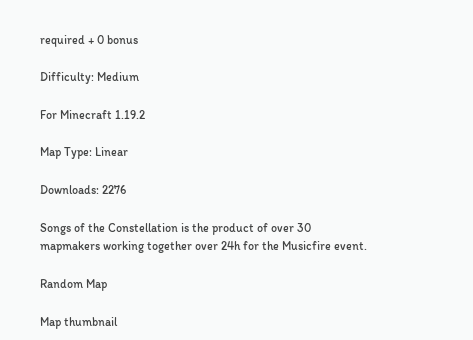required + 0 bonus

Difficulty: Medium

For Minecraft 1.19.2

Map Type: Linear

Downloads: 2276

Songs of the Constellation is the product of over 30 mapmakers working together over 24h for the Musicfire event.

Random Map

Map thumbnail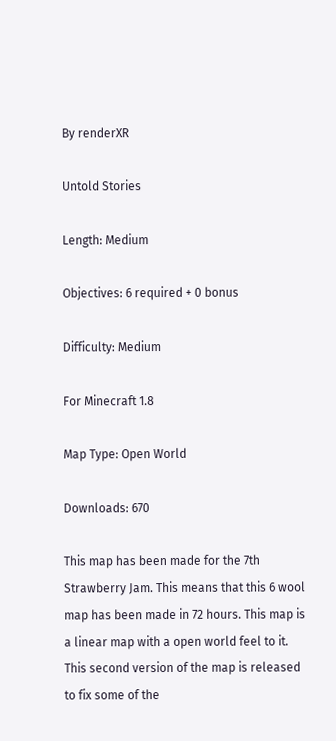By renderXR

Untold Stories

Length: Medium

Objectives: 6 required + 0 bonus

Difficulty: Medium

For Minecraft 1.8

Map Type: Open World

Downloads: 670

This map has been made for the 7th Strawberry Jam. This means that this 6 wool map has been made in 72 hours. This map is a linear map with a open world feel to it. This second version of the map is released to fix some of the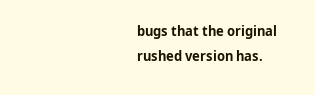bugs that the original rushed version has.